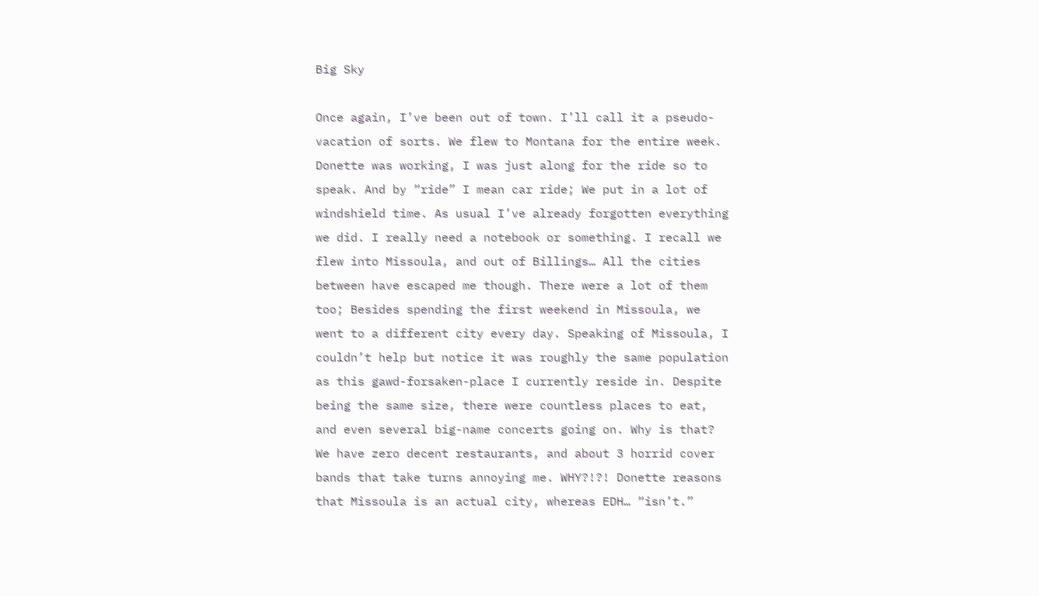Big Sky

Once again, I’ve been out of town. I’ll call it a pseudo-vacation of sorts. We flew to Montana for the entire week. Donette was working, I was just along for the ride so to speak. And by “ride” I mean car ride; We put in a lot of windshield time. As usual I’ve already forgotten everything we did. I really need a notebook or something. I recall we flew into Missoula, and out of Billings… All the cities between have escaped me though. There were a lot of them too; Besides spending the first weekend in Missoula, we went to a different city every day. Speaking of Missoula, I couldn’t help but notice it was roughly the same population as this gawd-forsaken-place I currently reside in. Despite being the same size, there were countless places to eat, and even several big-name concerts going on. Why is that? We have zero decent restaurants, and about 3 horrid cover bands that take turns annoying me. WHY?!?! Donette reasons that Missoula is an actual city, whereas EDH… “isn’t.”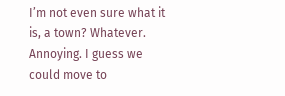I’m not even sure what it is, a town? Whatever. Annoying. I guess we could move to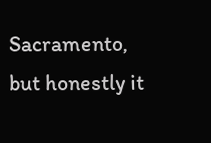Sacramento, but honestly it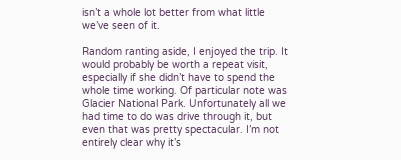isn’t a whole lot better from what little we’ve seen of it.

Random ranting aside, I enjoyed the trip. It would probably be worth a repeat visit, especially if she didn’t have to spend the whole time working. Of particular note was Glacier National Park. Unfortunately all we had time to do was drive through it, but even that was pretty spectacular. I’m not entirely clear why it’s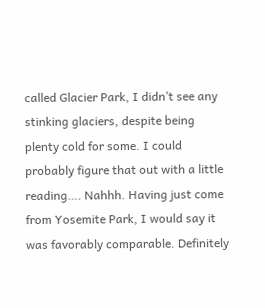called Glacier Park, I didn’t see any stinking glaciers, despite being plenty cold for some. I could probably figure that out with a little reading…. Nahhh. Having just come from Yosemite Park, I would say it was favorably comparable. Definitely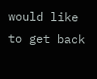would like to get back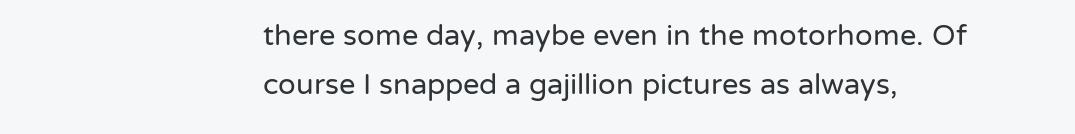there some day, maybe even in the motorhome. Of course I snapped a gajillion pictures as always,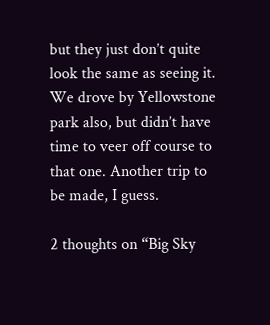but they just don’t quite look the same as seeing it. We drove by Yellowstone park also, but didn’t have time to veer off course to that one. Another trip to be made, I guess.

2 thoughts on “Big Sky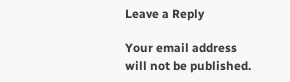Leave a Reply

Your email address will not be published.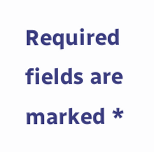Required fields are marked *